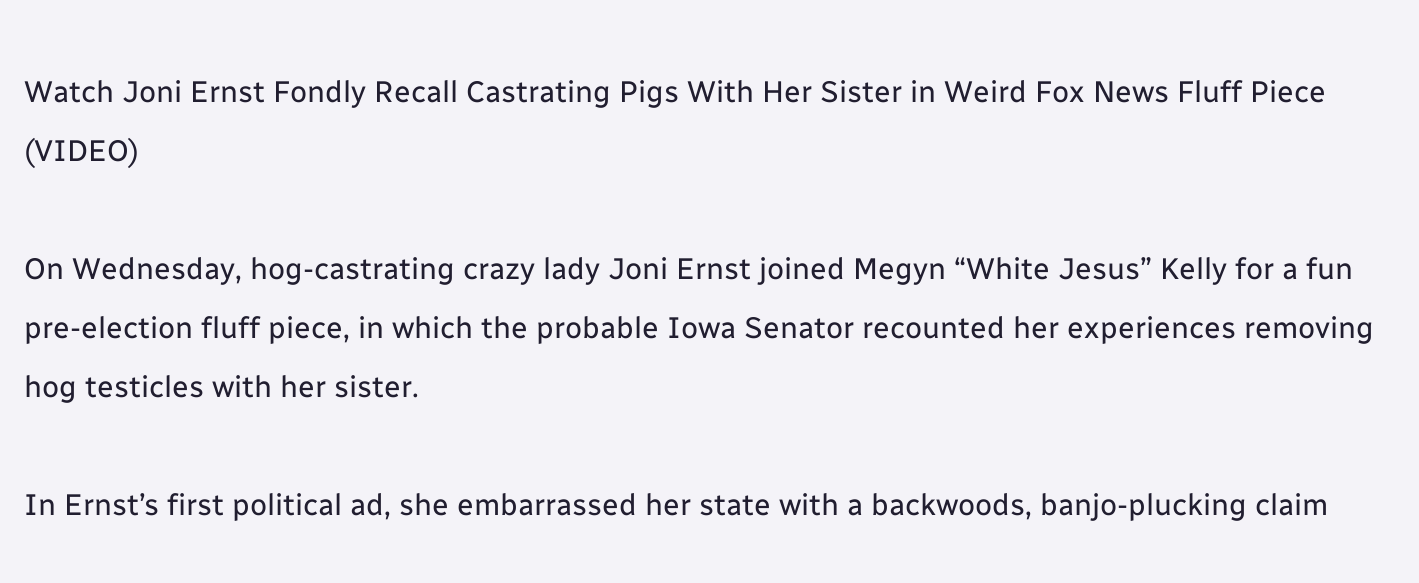Watch Joni Ernst Fondly Recall Castrating Pigs With Her Sister in Weird Fox News Fluff Piece (VIDEO)

On Wednesday, hog-castrating crazy lady Joni Ernst joined Megyn “White Jesus” Kelly for a fun pre-election fluff piece, in which the probable Iowa Senator recounted her experiences removing hog testicles with her sister.

In Ernst’s first political ad, she embarrassed her state with a backwoods, banjo-plucking claim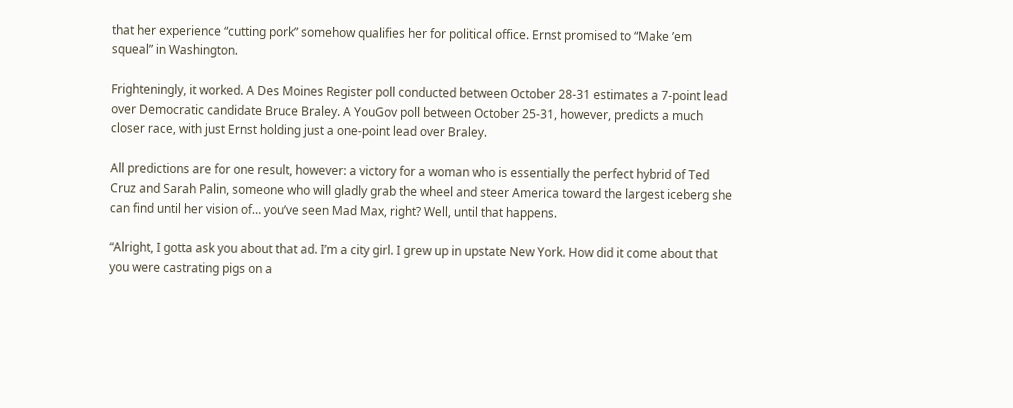that her experience “cutting pork” somehow qualifies her for political office. Ernst promised to “Make ’em squeal” in Washington.

Frighteningly, it worked. A Des Moines Register poll conducted between October 28-31 estimates a 7-point lead over Democratic candidate Bruce Braley. A YouGov poll between October 25-31, however, predicts a much closer race, with just Ernst holding just a one-point lead over Braley.

All predictions are for one result, however: a victory for a woman who is essentially the perfect hybrid of Ted Cruz and Sarah Palin, someone who will gladly grab the wheel and steer America toward the largest iceberg she can find until her vision of… you’ve seen Mad Max, right? Well, until that happens.

“Alright, I gotta ask you about that ad. I’m a city girl. I grew up in upstate New York. How did it come about that you were castrating pigs on a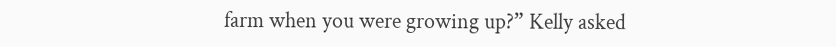farm when you were growing up?” Kelly asked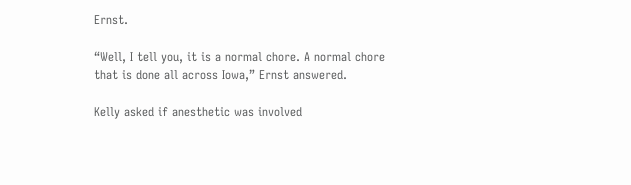Ernst.

“Well, I tell you, it is a normal chore. A normal chore that is done all across Iowa,” Ernst answered.

Kelly asked if anesthetic was involved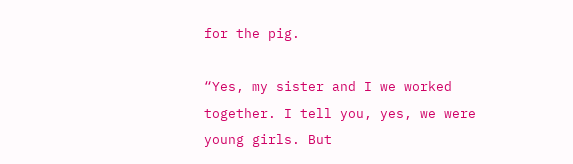for the pig.

“Yes, my sister and I we worked together. I tell you, yes, we were young girls. But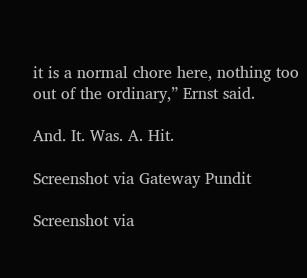it is a normal chore here, nothing too out of the ordinary,” Ernst said.

And. It. Was. A. Hit.

Screenshot via Gateway Pundit

Screenshot via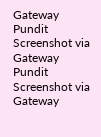Gateway Pundit Screenshot via Gateway Pundit Screenshot via Gateway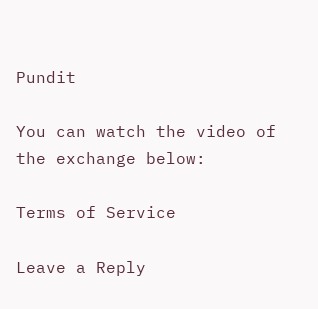Pundit

You can watch the video of the exchange below:

Terms of Service

Leave a Reply